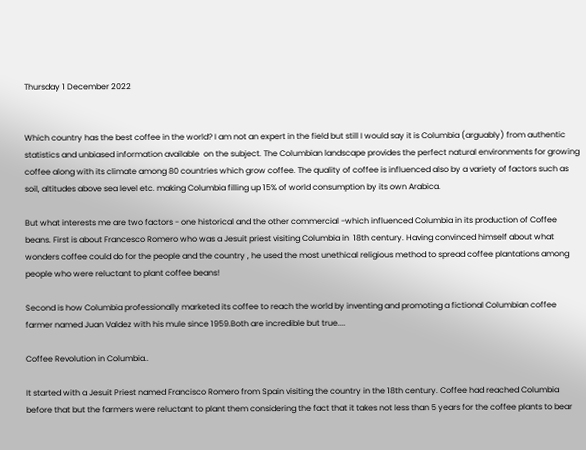Thursday 1 December 2022


Which country has the best coffee in the world? I am not an expert in the field but still I would say it is Columbia (arguably) from authentic  statistics and unbiased information available  on the subject. The Columbian landscape provides the perfect natural environments for growing coffee along with its climate among 80 countries which grow coffee. The quality of coffee is influenced also by a variety of factors such as soil, altitudes above sea level etc. making Columbia filling up 15% of world consumption by its own Arabica.

But what interests me are two factors - one historical and the other commercial -which influenced Columbia in its production of Coffee beans. First is about Francesco Romero who was a Jesuit priest visiting Columbia in  18th century. Having convinced himself about what  wonders coffee could do for the people and the country , he used the most unethical religious method to spread coffee plantations among people who were reluctant to plant coffee beans!

Second is how Columbia professionally marketed its coffee to reach the world by inventing and promoting a fictional Columbian coffee farmer named Juan Valdez with his mule since 1959.Both are incredible but true....

Coffee Revolution in Columbia..

It started with a Jesuit Priest named Francisco Romero from Spain visiting the country in the 18th century. Coffee had reached Columbia before that but the farmers were reluctant to plant them considering the fact that it takes not less than 5 years for the coffee plants to bear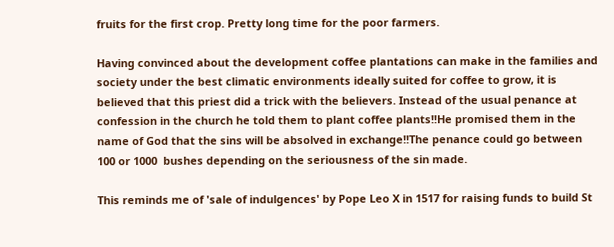fruits for the first crop. Pretty long time for the poor farmers.

Having convinced about the development coffee plantations can make in the families and society under the best climatic environments ideally suited for coffee to grow, it is believed that this priest did a trick with the believers. Instead of the usual penance at confession in the church he told them to plant coffee plants!!He promised them in the name of God that the sins will be absolved in exchange!!The penance could go between 100 or 1000  bushes depending on the seriousness of the sin made.

This reminds me of 'sale of indulgences' by Pope Leo X in 1517 for raising funds to build St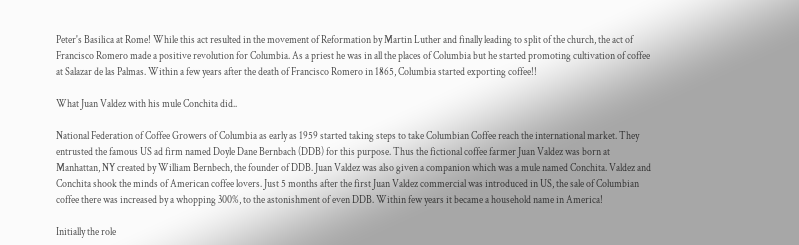Peter's Basilica at Rome! While this act resulted in the movement of Reformation by Martin Luther and finally leading to split of the church, the act of Francisco Romero made a positive revolution for Columbia. As a priest he was in all the places of Columbia but he started promoting cultivation of coffee at Salazar de las Palmas. Within a few years after the death of Francisco Romero in 1865, Columbia started exporting coffee!!

What Juan Valdez with his mule Conchita did..

National Federation of Coffee Growers of Columbia as early as 1959 started taking steps to take Columbian Coffee reach the international market. They entrusted the famous US ad firm named Doyle Dane Bernbach (DDB) for this purpose. Thus the fictional coffee farmer Juan Valdez was born at Manhattan, NY created by William Bernbech, the founder of DDB. Juan Valdez was also given a companion which was a mule named Conchita. Valdez and Conchita shook the minds of American coffee lovers. Just 5 months after the first Juan Valdez commercial was introduced in US, the sale of Columbian coffee there was increased by a whopping 300%, to the astonishment of even DDB. Within few years it became a household name in America!

Initially the role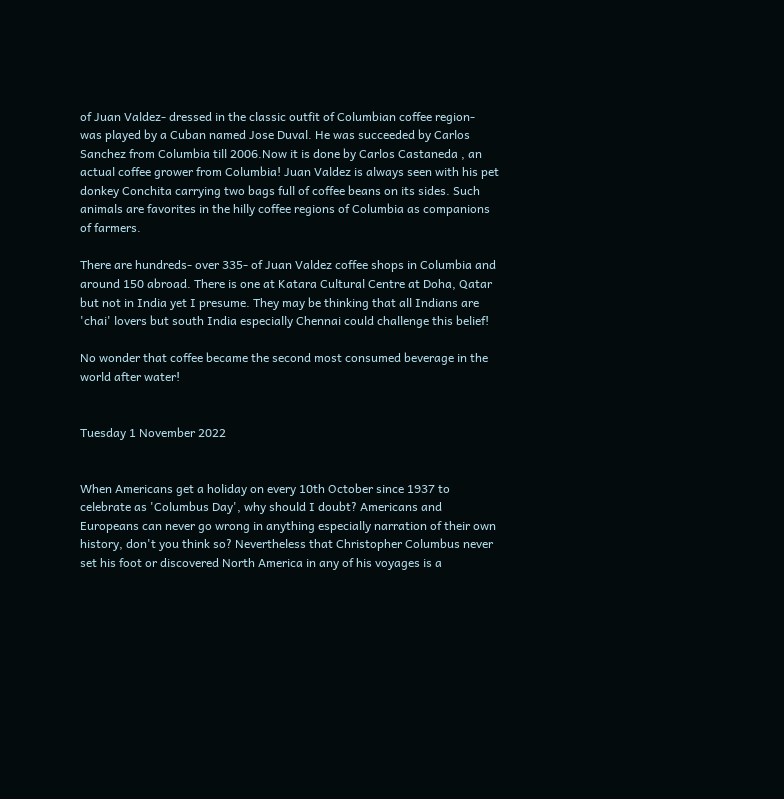of Juan Valdez- dressed in the classic outfit of Columbian coffee region- was played by a Cuban named Jose Duval. He was succeeded by Carlos Sanchez from Columbia till 2006.Now it is done by Carlos Castaneda , an actual coffee grower from Columbia! Juan Valdez is always seen with his pet donkey Conchita carrying two bags full of coffee beans on its sides. Such animals are favorites in the hilly coffee regions of Columbia as companions of farmers.

There are hundreds- over 335- of Juan Valdez coffee shops in Columbia and around 150 abroad. There is one at Katara Cultural Centre at Doha, Qatar but not in India yet I presume. They may be thinking that all Indians are 'chai' lovers but south India especially Chennai could challenge this belief!

No wonder that coffee became the second most consumed beverage in the world after water!


Tuesday 1 November 2022


When Americans get a holiday on every 10th October since 1937 to celebrate as 'Columbus Day', why should I doubt? Americans and Europeans can never go wrong in anything especially narration of their own history, don't you think so? Nevertheless that Christopher Columbus never set his foot or discovered North America in any of his voyages is a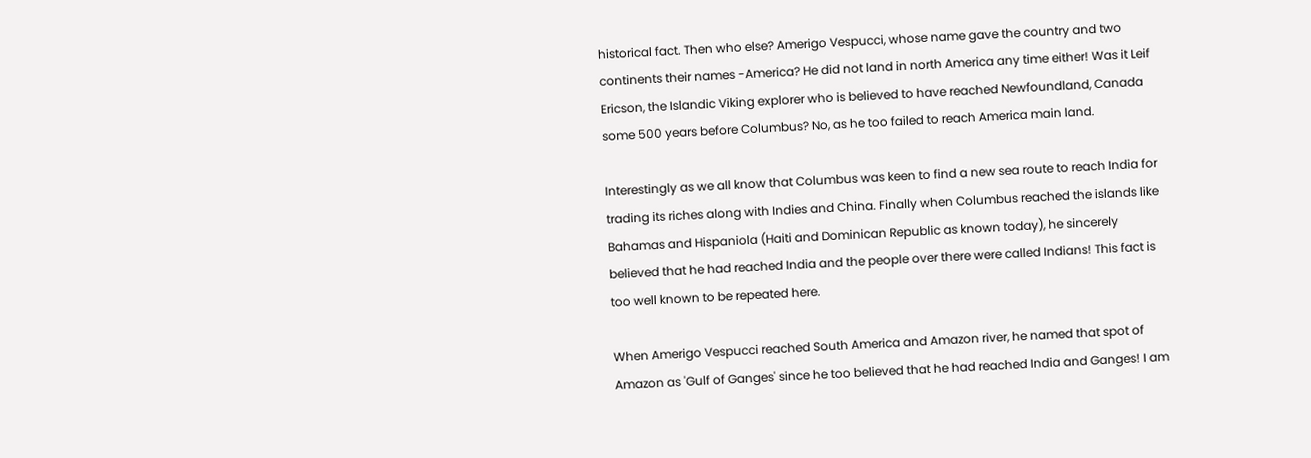historical fact. Then who else? Amerigo Vespucci, whose name gave the country and two continents their names -America? He did not land in north America any time either! Was it Leif Ericson, the Islandic Viking explorer who is believed to have reached Newfoundland, Canada some 500 years before Columbus? No, as he too failed to reach America main land.

Interestingly as we all know that Columbus was keen to find a new sea route to reach India for trading its riches along with Indies and China. Finally when Columbus reached the islands like Bahamas and Hispaniola (Haiti and Dominican Republic as known today), he sincerely believed that he had reached India and the people over there were called Indians! This fact is too well known to be repeated here.

When Amerigo Vespucci reached South America and Amazon river, he named that spot of Amazon as 'Gulf of Ganges' since he too believed that he had reached India and Ganges! I am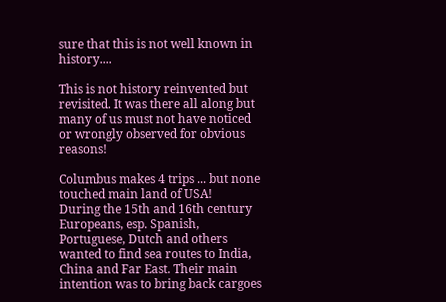sure that this is not well known in history....

This is not history reinvented but revisited. It was there all along but many of us must not have noticed or wrongly observed for obvious reasons!

Columbus makes 4 trips ... but none touched main land of USA!
During the 15th and 16th century Europeans, esp. Spanish, Portuguese, Dutch and others wanted to find sea routes to India, China and Far East. Their main intention was to bring back cargoes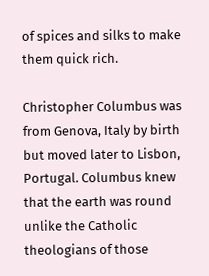of spices and silks to make them quick rich.

Christopher Columbus was from Genova, Italy by birth but moved later to Lisbon, Portugal. Columbus knew that the earth was round unlike the Catholic theologians of those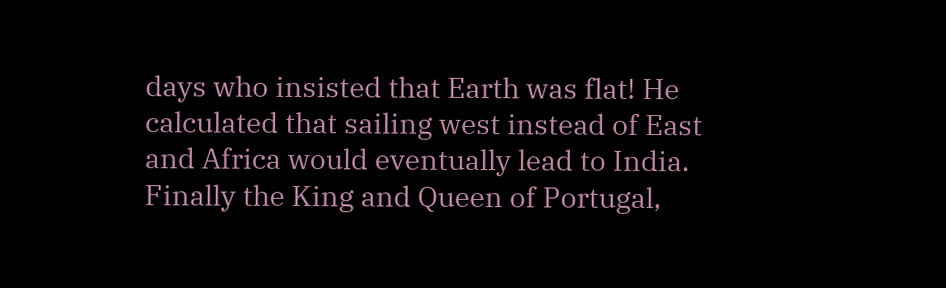days who insisted that Earth was flat! He calculated that sailing west instead of East and Africa would eventually lead to India. Finally the King and Queen of Portugal,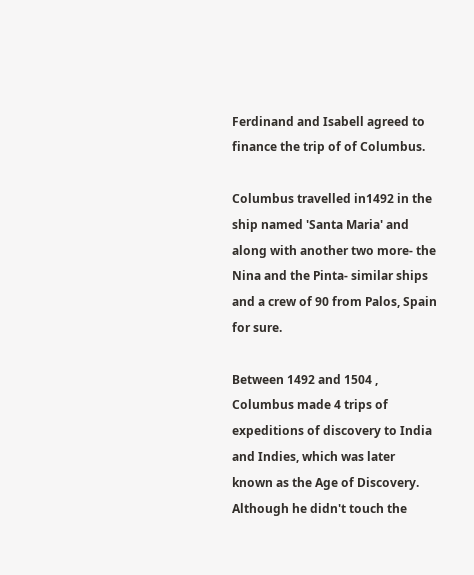Ferdinand and Isabell agreed to finance the trip of of Columbus.

Columbus travelled in1492 in the ship named 'Santa Maria' and along with another two more- the Nina and the Pinta- similar ships and a crew of 90 from Palos, Spain for sure.

Between 1492 and 1504 , Columbus made 4 trips of expeditions of discovery to India and Indies, which was later known as the Age of Discovery. Although he didn't touch the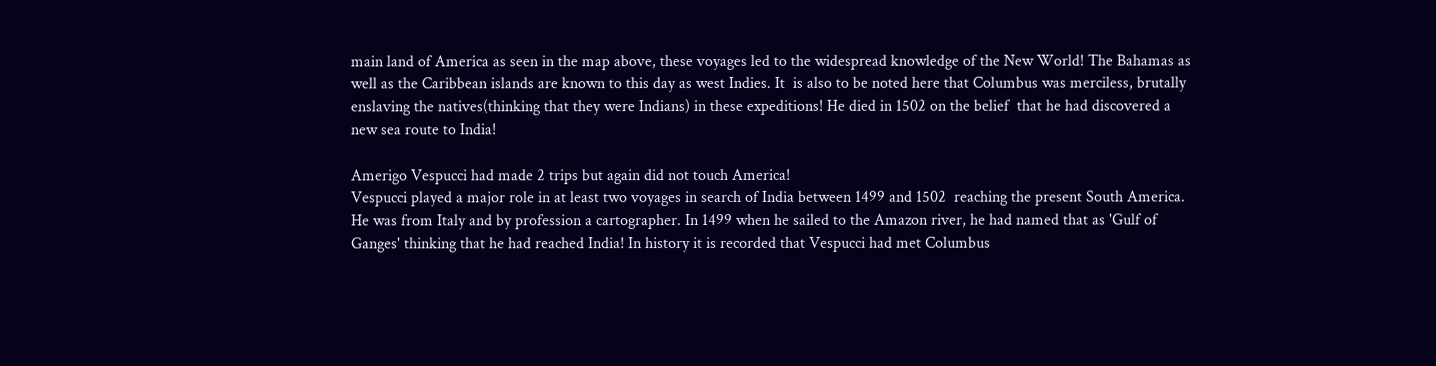main land of America as seen in the map above, these voyages led to the widespread knowledge of the New World! The Bahamas as well as the Caribbean islands are known to this day as west Indies. It  is also to be noted here that Columbus was merciless, brutally enslaving the natives(thinking that they were Indians) in these expeditions! He died in 1502 on the belief  that he had discovered a new sea route to India!

Amerigo Vespucci had made 2 trips but again did not touch America!
Vespucci played a major role in at least two voyages in search of India between 1499 and 1502  reaching the present South America. He was from Italy and by profession a cartographer. In 1499 when he sailed to the Amazon river, he had named that as 'Gulf of Ganges' thinking that he had reached India! In history it is recorded that Vespucci had met Columbus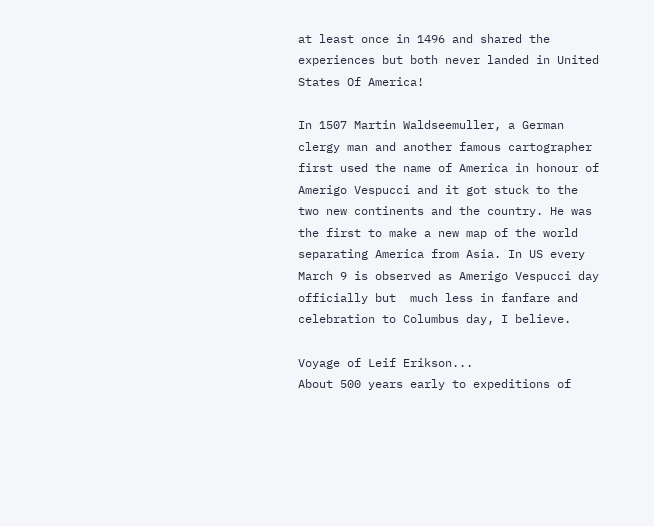at least once in 1496 and shared the experiences but both never landed in United States Of America!

In 1507 Martin Waldseemuller, a German clergy man and another famous cartographer first used the name of America in honour of Amerigo Vespucci and it got stuck to the two new continents and the country. He was the first to make a new map of the world separating America from Asia. In US every March 9 is observed as Amerigo Vespucci day officially but  much less in fanfare and celebration to Columbus day, I believe.

Voyage of Leif Erikson...
About 500 years early to expeditions of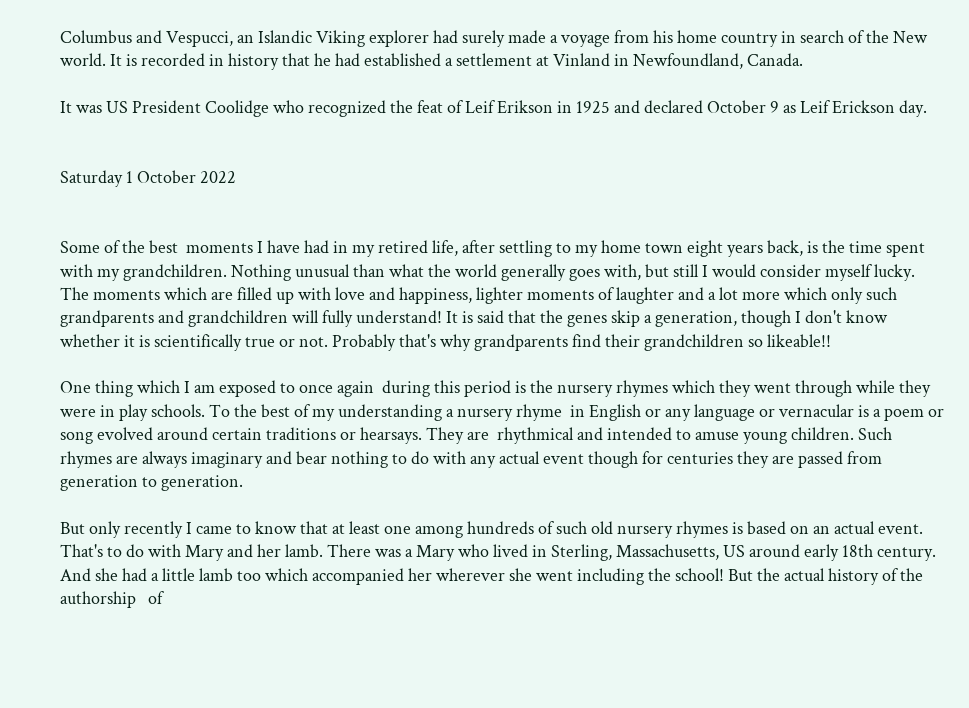Columbus and Vespucci, an Islandic Viking explorer had surely made a voyage from his home country in search of the New world. It is recorded in history that he had established a settlement at Vinland in Newfoundland, Canada.

It was US President Coolidge who recognized the feat of Leif Erikson in 1925 and declared October 9 as Leif Erickson day.


Saturday 1 October 2022


Some of the best  moments I have had in my retired life, after settling to my home town eight years back, is the time spent with my grandchildren. Nothing unusual than what the world generally goes with, but still I would consider myself lucky. The moments which are filled up with love and happiness, lighter moments of laughter and a lot more which only such  grandparents and grandchildren will fully understand! It is said that the genes skip a generation, though I don't know whether it is scientifically true or not. Probably that's why grandparents find their grandchildren so likeable!!

One thing which I am exposed to once again  during this period is the nursery rhymes which they went through while they were in play schools. To the best of my understanding a nursery rhyme  in English or any language or vernacular is a poem or song evolved around certain traditions or hearsays. They are  rhythmical and intended to amuse young children. Such rhymes are always imaginary and bear nothing to do with any actual event though for centuries they are passed from generation to generation.

But only recently I came to know that at least one among hundreds of such old nursery rhymes is based on an actual event. That's to do with Mary and her lamb. There was a Mary who lived in Sterling, Massachusetts, US around early 18th century. And she had a little lamb too which accompanied her wherever she went including the school! But the actual history of the authorship   of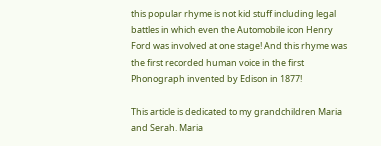this popular rhyme is not kid stuff including legal battles in which even the Automobile icon Henry Ford was involved at one stage! And this rhyme was the first recorded human voice in the first Phonograph invented by Edison in 1877!

This article is dedicated to my grandchildren Maria and Serah. Maria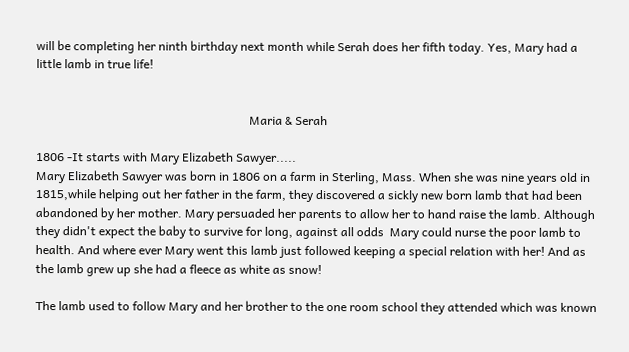will be completing her ninth birthday next month while Serah does her fifth today. Yes, Mary had a little lamb in true life!


                                                                       Maria & Serah

1806 -It starts with Mary Elizabeth Sawyer.....
Mary Elizabeth Sawyer was born in 1806 on a farm in Sterling, Mass. When she was nine years old in 1815,while helping out her father in the farm, they discovered a sickly new born lamb that had been abandoned by her mother. Mary persuaded her parents to allow her to hand raise the lamb. Although they didn't expect the baby to survive for long, against all odds  Mary could nurse the poor lamb to health. And where ever Mary went this lamb just followed keeping a special relation with her! And as the lamb grew up she had a fleece as white as snow!

The lamb used to follow Mary and her brother to the one room school they attended which was known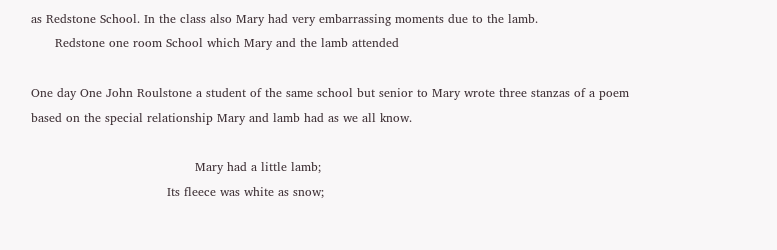as Redstone School. In the class also Mary had very embarrassing moments due to the lamb.
      Redstone one room School which Mary and the lamb attended

One day One John Roulstone a student of the same school but senior to Mary wrote three stanzas of a poem based on the special relationship Mary and lamb had as we all know.

                                         Mary had a little lamb;
                                  Its fleece was white as snow;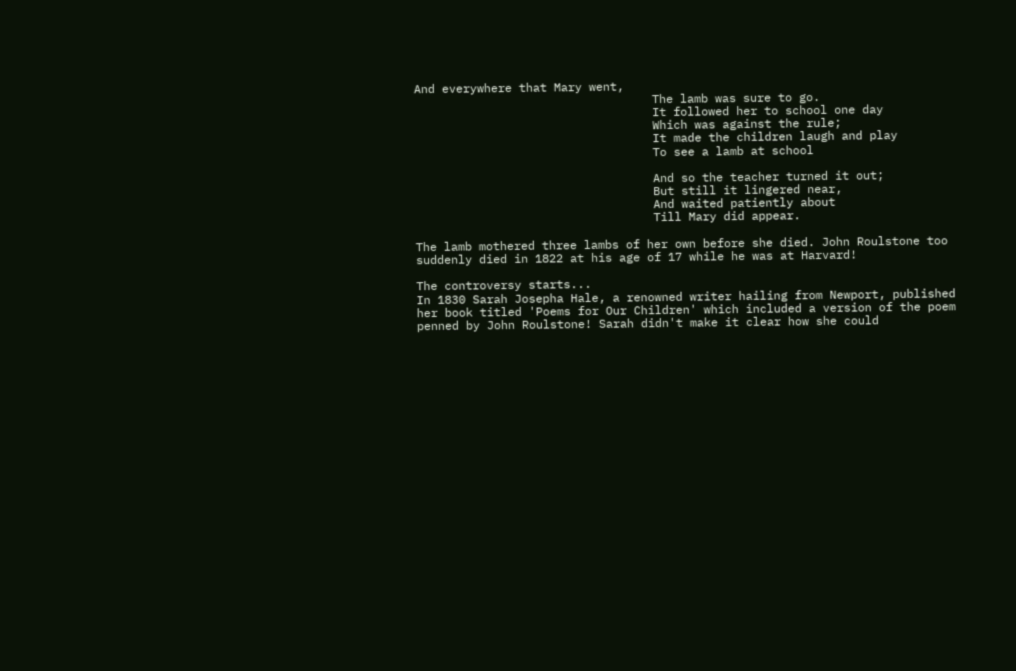And everywhere that Mary went,
                                  The lamb was sure to go.
                                  It followed her to school one day
                                  Which was against the rule;
                                  It made the children laugh and play
                                  To see a lamb at school

                                  And so the teacher turned it out;
                                  But still it lingered near,
                                  And waited patiently about
                                  Till Mary did appear.

The lamb mothered three lambs of her own before she died. John Roulstone too suddenly died in 1822 at his age of 17 while he was at Harvard!

The controversy starts...
In 1830 Sarah Josepha Hale, a renowned writer hailing from Newport, published her book titled 'Poems for Our Children' which included a version of the poem penned by John Roulstone! Sarah didn't make it clear how she could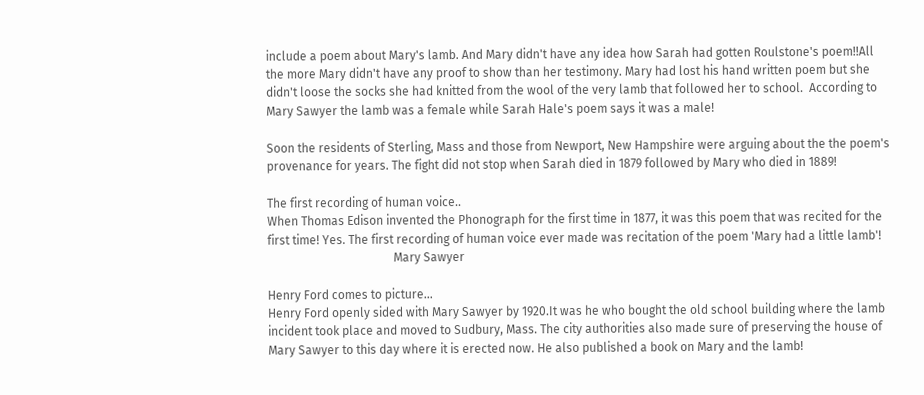include a poem about Mary's lamb. And Mary didn't have any idea how Sarah had gotten Roulstone's poem!!All the more Mary didn't have any proof to show than her testimony. Mary had lost his hand written poem but she didn't loose the socks she had knitted from the wool of the very lamb that followed her to school.  According to Mary Sawyer the lamb was a female while Sarah Hale's poem says it was a male!

Soon the residents of Sterling, Mass and those from Newport, New Hampshire were arguing about the the poem's provenance for years. The fight did not stop when Sarah died in 1879 followed by Mary who died in 1889!

The first recording of human voice..
When Thomas Edison invented the Phonograph for the first time in 1877, it was this poem that was recited for the first time! Yes. The first recording of human voice ever made was recitation of the poem 'Mary had a little lamb'!
                                          Mary Sawyer

Henry Ford comes to picture...
Henry Ford openly sided with Mary Sawyer by 1920.It was he who bought the old school building where the lamb incident took place and moved to Sudbury, Mass. The city authorities also made sure of preserving the house of Mary Sawyer to this day where it is erected now. He also published a book on Mary and the lamb!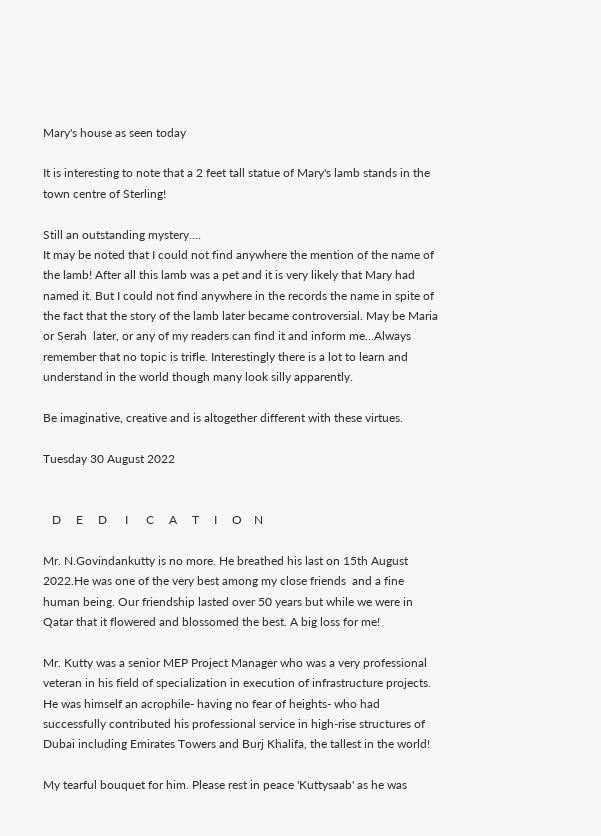Mary's house as seen today

It is interesting to note that a 2 feet tall statue of Mary's lamb stands in the town centre of Sterling!

Still an outstanding mystery....
It may be noted that I could not find anywhere the mention of the name of the lamb! After all this lamb was a pet and it is very likely that Mary had named it. But I could not find anywhere in the records the name in spite of the fact that the story of the lamb later became controversial. May be Maria or Serah  later, or any of my readers can find it and inform me...Always remember that no topic is trifle. Interestingly there is a lot to learn and understand in the world though many look silly apparently.

Be imaginative, creative and is altogether different with these virtues.

Tuesday 30 August 2022


   D     E     D      I      C     A     T     I     O    N

Mr. N.Govindankutty is no more. He breathed his last on 15th August 2022.He was one of the very best among my close friends  and a fine human being. Our friendship lasted over 50 years but while we were in Qatar that it flowered and blossomed the best. A big loss for me!

Mr. Kutty was a senior MEP Project Manager who was a very professional veteran in his field of specialization in execution of infrastructure projects. He was himself an acrophile- having no fear of heights- who had successfully contributed his professional service in high-rise structures of Dubai including Emirates Towers and Burj Khalifa, the tallest in the world!

My tearful bouquet for him. Please rest in peace 'Kuttysaab' as he was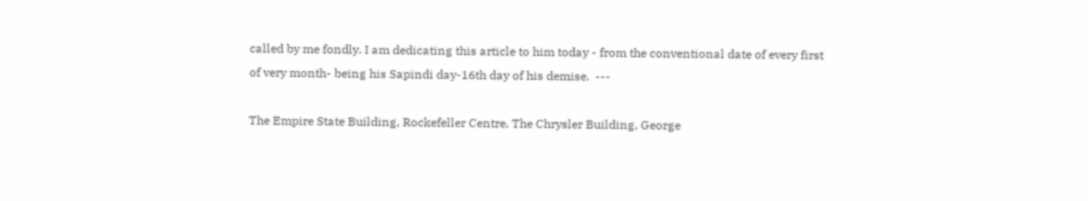called by me fondly. I am dedicating this article to him today - from the conventional date of every first of very month- being his Sapindi day-16th day of his demise.  ---

The Empire State Building, Rockefeller Centre, The Chrysler Building, George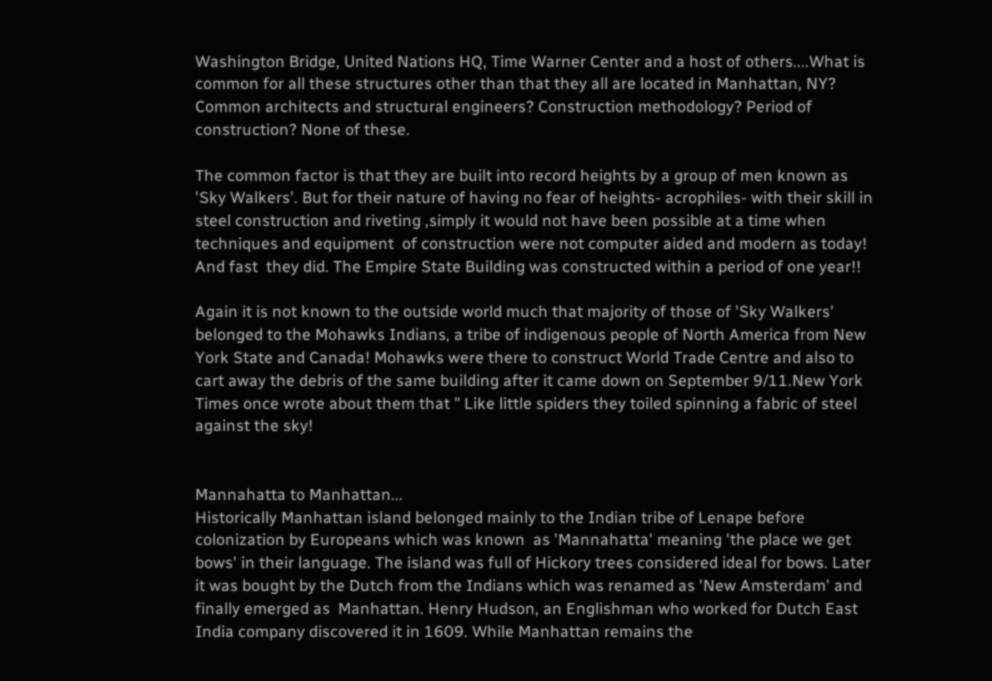Washington Bridge, United Nations HQ, Time Warner Center and a host of others....What is common for all these structures other than that they all are located in Manhattan, NY? Common architects and structural engineers? Construction methodology? Period of construction? None of these.

The common factor is that they are built into record heights by a group of men known as 'Sky Walkers'. But for their nature of having no fear of heights- acrophiles- with their skill in steel construction and riveting ,simply it would not have been possible at a time when techniques and equipment  of construction were not computer aided and modern as today! And fast  they did. The Empire State Building was constructed within a period of one year!!

Again it is not known to the outside world much that majority of those of 'Sky Walkers' belonged to the Mohawks Indians, a tribe of indigenous people of North America from New York State and Canada! Mohawks were there to construct World Trade Centre and also to cart away the debris of the same building after it came down on September 9/11.New York Times once wrote about them that " Like little spiders they toiled spinning a fabric of steel against the sky!


Mannahatta to Manhattan...
Historically Manhattan island belonged mainly to the Indian tribe of Lenape before colonization by Europeans which was known  as 'Mannahatta' meaning 'the place we get bows' in their language. The island was full of Hickory trees considered ideal for bows. Later it was bought by the Dutch from the Indians which was renamed as 'New Amsterdam' and finally emerged as  Manhattan. Henry Hudson, an Englishman who worked for Dutch East India company discovered it in 1609. While Manhattan remains the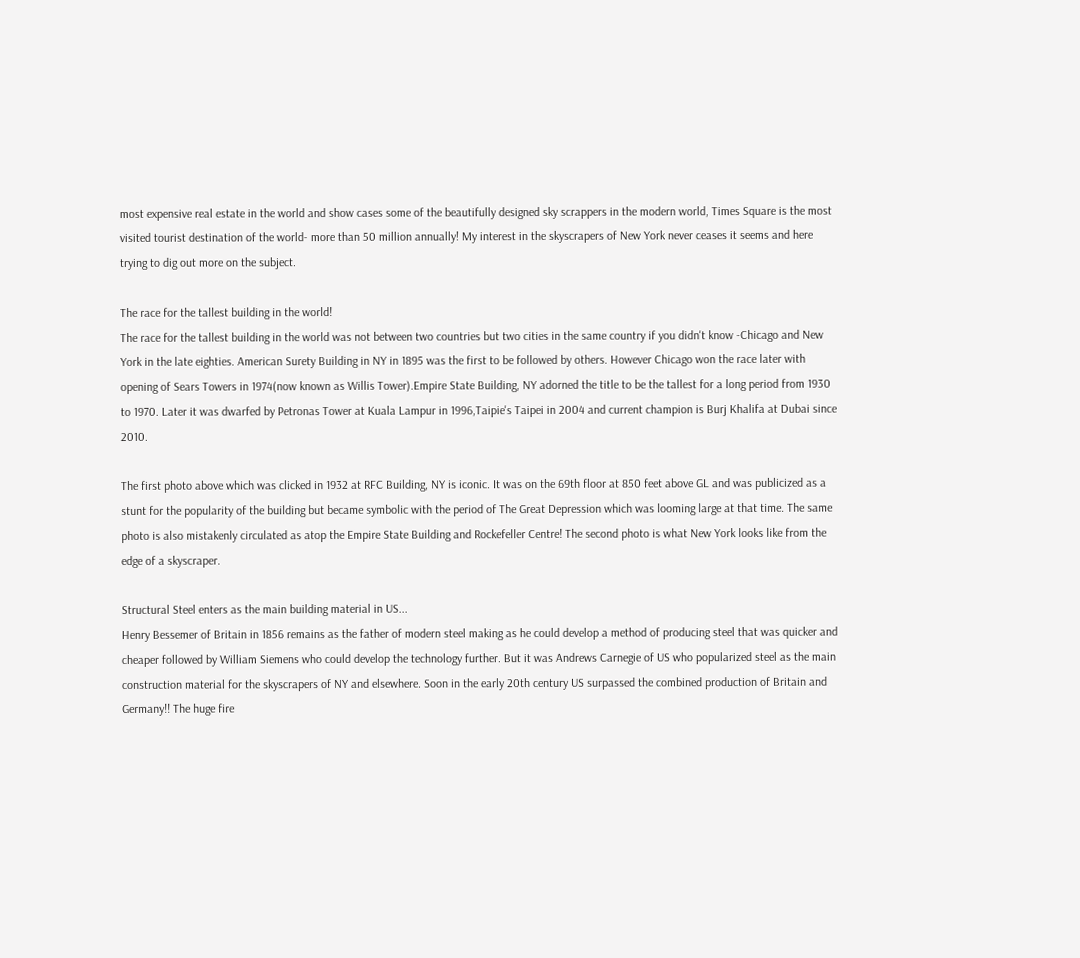most expensive real estate in the world and show cases some of the beautifully designed sky scrappers in the modern world, Times Square is the most visited tourist destination of the world- more than 50 million annually! My interest in the skyscrapers of New York never ceases it seems and here trying to dig out more on the subject.

The race for the tallest building in the world!
The race for the tallest building in the world was not between two countries but two cities in the same country if you didn't know -Chicago and New York in the late eighties. American Surety Building in NY in 1895 was the first to be followed by others. However Chicago won the race later with opening of Sears Towers in 1974(now known as Willis Tower).Empire State Building, NY adorned the title to be the tallest for a long period from 1930 to 1970. Later it was dwarfed by Petronas Tower at Kuala Lampur in 1996,Taipie's Taipei in 2004 and current champion is Burj Khalifa at Dubai since 2010.

The first photo above which was clicked in 1932 at RFC Building, NY is iconic. It was on the 69th floor at 850 feet above GL and was publicized as a stunt for the popularity of the building but became symbolic with the period of The Great Depression which was looming large at that time. The same photo is also mistakenly circulated as atop the Empire State Building and Rockefeller Centre! The second photo is what New York looks like from the edge of a skyscraper.

Structural Steel enters as the main building material in US...
Henry Bessemer of Britain in 1856 remains as the father of modern steel making as he could develop a method of producing steel that was quicker and cheaper followed by William Siemens who could develop the technology further. But it was Andrews Carnegie of US who popularized steel as the main construction material for the skyscrapers of NY and elsewhere. Soon in the early 20th century US surpassed the combined production of Britain and Germany!! The huge fire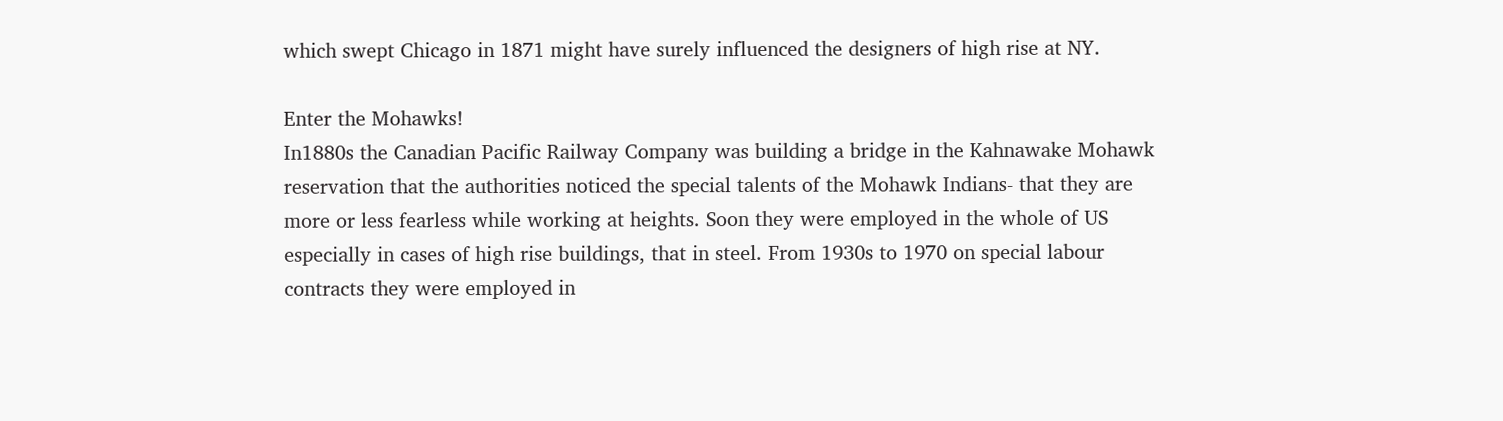which swept Chicago in 1871 might have surely influenced the designers of high rise at NY.

Enter the Mohawks!
In1880s the Canadian Pacific Railway Company was building a bridge in the Kahnawake Mohawk reservation that the authorities noticed the special talents of the Mohawk Indians- that they are more or less fearless while working at heights. Soon they were employed in the whole of US especially in cases of high rise buildings, that in steel. From 1930s to 1970 on special labour contracts they were employed in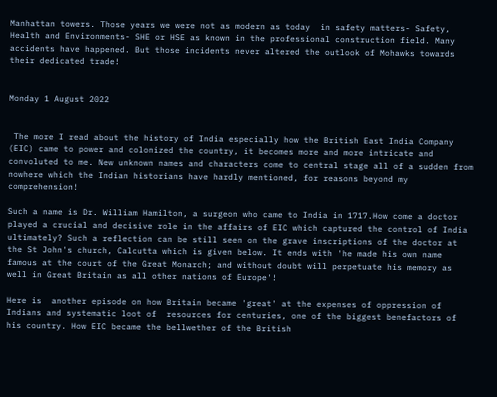Manhattan towers. Those years we were not as modern as today  in safety matters- Safety, Health and Environments- SHE or HSE as known in the professional construction field. Many accidents have happened. But those incidents never altered the outlook of Mohawks towards their dedicated trade!


Monday 1 August 2022


 The more I read about the history of India especially how the British East India Company (EIC) came to power and colonized the country, it becomes more and more intricate and convoluted to me. New unknown names and characters come to central stage all of a sudden from nowhere which the Indian historians have hardly mentioned, for reasons beyond my comprehension!

Such a name is Dr. William Hamilton, a surgeon who came to India in 1717.How come a doctor played a crucial and decisive role in the affairs of EIC which captured the control of India ultimately? Such a reflection can be still seen on the grave inscriptions of the doctor at the St John's church, Calcutta which is given below. It ends with 'he made his own name famous at the court of the Great Monarch; and without doubt will perpetuate his memory as well in Great Britain as all other nations of Europe'!

Here is  another episode on how Britain became 'great' at the expenses of oppression of Indians and systematic loot of  resources for centuries, one of the biggest benefactors of his country. How EIC became the bellwether of the British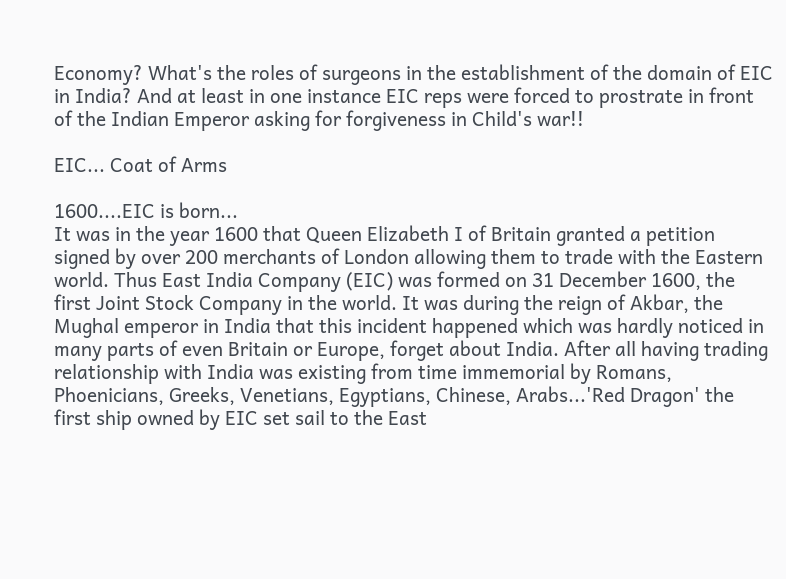Economy? What's the roles of surgeons in the establishment of the domain of EIC in India? And at least in one instance EIC reps were forced to prostrate in front of the Indian Emperor asking for forgiveness in Child's war!!

EIC... Coat of Arms

1600....EIC is born...
It was in the year 1600 that Queen Elizabeth I of Britain granted a petition signed by over 200 merchants of London allowing them to trade with the Eastern world. Thus East India Company (EIC) was formed on 31 December 1600, the first Joint Stock Company in the world. It was during the reign of Akbar, the Mughal emperor in India that this incident happened which was hardly noticed in many parts of even Britain or Europe, forget about India. After all having trading relationship with India was existing from time immemorial by Romans, Phoenicians, Greeks, Venetians, Egyptians, Chinese, Arabs...'Red Dragon' the first ship owned by EIC set sail to the East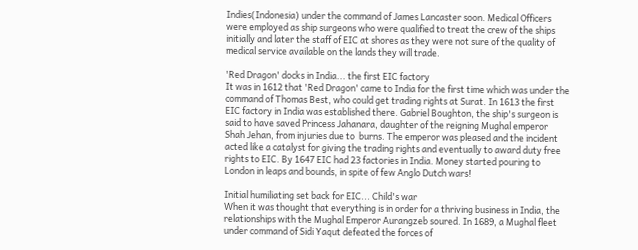Indies(Indonesia) under the command of James Lancaster soon. Medical Officers were employed as ship surgeons who were qualified to treat the crew of the ships initially and later the staff of EIC at shores as they were not sure of the quality of medical service available on the lands they will trade.

'Red Dragon' docks in India... the first EIC factory
It was in 1612 that 'Red Dragon' came to India for the first time which was under the command of Thomas Best, who could get trading rights at Surat. In 1613 the first EIC factory in India was established there. Gabriel Boughton, the ship's surgeon is said to have saved Princess Jahanara, daughter of the reigning Mughal emperor Shah Jehan, from injuries due to  burns. The emperor was pleased and the incident acted like a catalyst for giving the trading rights and eventually to award duty free rights to EIC. By 1647 EIC had 23 factories in India. Money started pouring to London in leaps and bounds, in spite of few Anglo Dutch wars!

Initial humiliating set back for EIC... Child's war
When it was thought that everything is in order for a thriving business in India, the relationships with the Mughal Emperor Aurangzeb soured. In 1689, a Mughal fleet under command of Sidi Yaqut defeated the forces of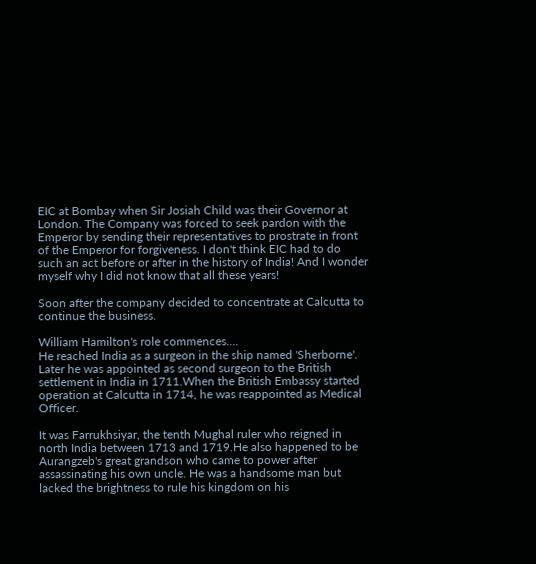EIC at Bombay when Sir Josiah Child was their Governor at London. The Company was forced to seek pardon with the Emperor by sending their representatives to prostrate in front of the Emperor for forgiveness. I don't think EIC had to do such an act before or after in the history of India! And I wonder myself why I did not know that all these years!

Soon after the company decided to concentrate at Calcutta to continue the business.

William Hamilton's role commences....
He reached India as a surgeon in the ship named 'Sherborne'. Later he was appointed as second surgeon to the British settlement in India in 1711.When the British Embassy started operation at Calcutta in 1714, he was reappointed as Medical Officer.

It was Farrukhsiyar, the tenth Mughal ruler who reigned in north India between 1713 and 1719.He also happened to be Aurangzeb's great grandson who came to power after assassinating his own uncle. He was a handsome man but lacked the brightness to rule his kingdom on his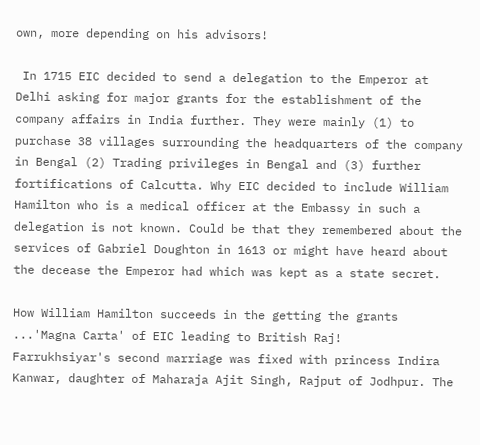own, more depending on his advisors!

 In 1715 EIC decided to send a delegation to the Emperor at Delhi asking for major grants for the establishment of the company affairs in India further. They were mainly (1) to purchase 38 villages surrounding the headquarters of the company in Bengal (2) Trading privileges in Bengal and (3) further fortifications of Calcutta. Why EIC decided to include William Hamilton who is a medical officer at the Embassy in such a delegation is not known. Could be that they remembered about the services of Gabriel Doughton in 1613 or might have heard about the decease the Emperor had which was kept as a state secret.

How William Hamilton succeeds in the getting the grants ...'Magna Carta' of EIC leading to British Raj!
Farrukhsiyar's second marriage was fixed with princess Indira Kanwar, daughter of Maharaja Ajit Singh, Rajput of Jodhpur. The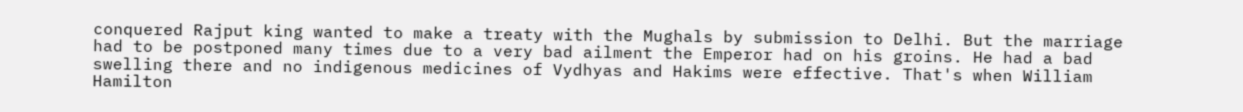conquered Rajput king wanted to make a treaty with the Mughals by submission to Delhi. But the marriage had to be postponed many times due to a very bad ailment the Emperor had on his groins. He had a bad swelling there and no indigenous medicines of Vydhyas and Hakims were effective. That's when William Hamilton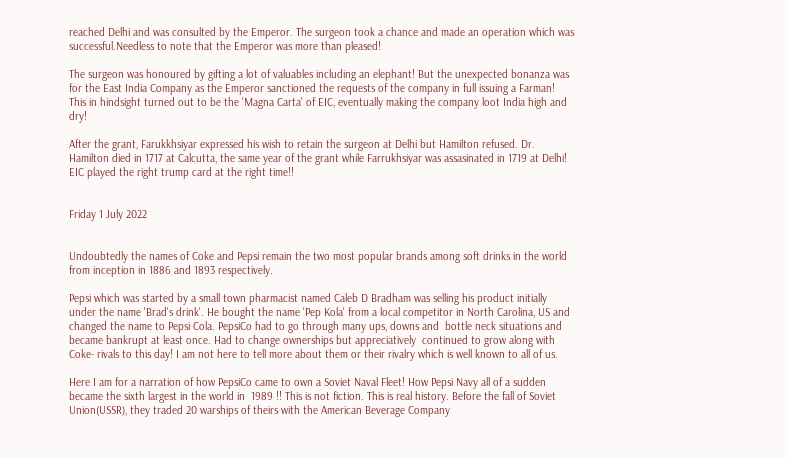reached Delhi and was consulted by the Emperor. The surgeon took a chance and made an operation which was successful.Needless to note that the Emperor was more than pleased!

The surgeon was honoured by gifting a lot of valuables including an elephant! But the unexpected bonanza was for the East India Company as the Emperor sanctioned the requests of the company in full issuing a Farman! This in hindsight turned out to be the 'Magna Carta' of EIC, eventually making the company loot India high and dry!

After the grant, Farukkhsiyar expressed his wish to retain the surgeon at Delhi but Hamilton refused. Dr. Hamilton died in 1717 at Calcutta, the same year of the grant while Farrukhsiyar was assasinated in 1719 at Delhi! EIC played the right trump card at the right time!!


Friday 1 July 2022


Undoubtedly the names of Coke and Pepsi remain the two most popular brands among soft drinks in the world from inception in 1886 and 1893 respectively.

Pepsi which was started by a small town pharmacist named Caleb D Bradham was selling his product initially under the name 'Brad's drink'. He bought the name 'Pep Kola' from a local competitor in North Carolina, US and changed the name to Pepsi Cola. PepsiCo had to go through many ups, downs and  bottle neck situations and became bankrupt at least once. Had to change ownerships but appreciatively  continued to grow along with Coke- rivals to this day! I am not here to tell more about them or their rivalry which is well known to all of us.

Here I am for a narration of how PepsiCo came to own a Soviet Naval Fleet! How Pepsi Navy all of a sudden became the sixth largest in the world in  1989 !! This is not fiction. This is real history. Before the fall of Soviet Union(USSR), they traded 20 warships of theirs with the American Beverage Company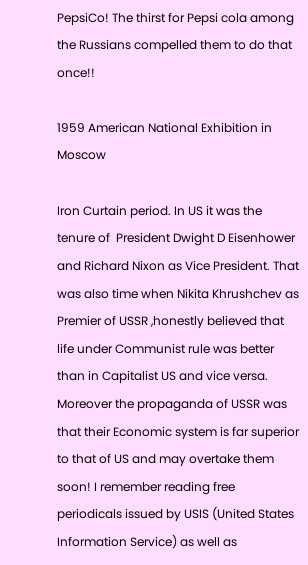PepsiCo! The thirst for Pepsi cola among the Russians compelled them to do that once!!

1959 American National Exhibition in Moscow

Iron Curtain period. In US it was the tenure of  President Dwight D Eisenhower and Richard Nixon as Vice President. That was also time when Nikita Khrushchev as Premier of USSR ,honestly believed that life under Communist rule was better than in Capitalist US and vice versa. Moreover the propaganda of USSR was that their Economic system is far superior to that of US and may overtake them soon! I remember reading free periodicals issued by USIS (United States Information Service) as well as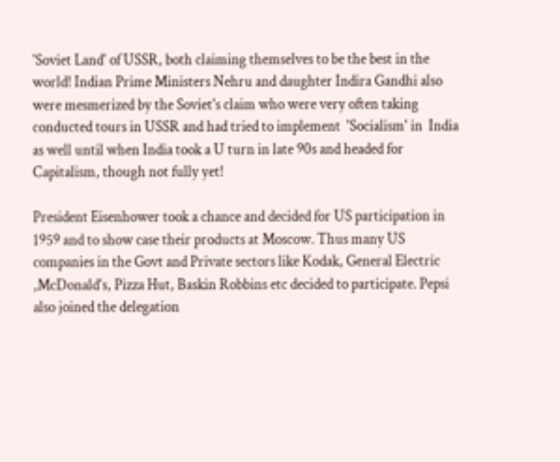'Soviet Land' of USSR, both claiming themselves to be the best in the world! Indian Prime Ministers Nehru and daughter Indira Gandhi also were mesmerized by the Soviet's claim who were very often taking conducted tours in USSR and had tried to implement  'Socialism' in  India as well until when India took a U turn in late 90s and headed for Capitalism, though not fully yet!

President Eisenhower took a chance and decided for US participation in 1959 and to show case their products at Moscow. Thus many US companies in the Govt and Private sectors like Kodak, General Electric ,McDonald's, Pizza Hut, Baskin Robbins etc decided to participate. Pepsi also joined the delegation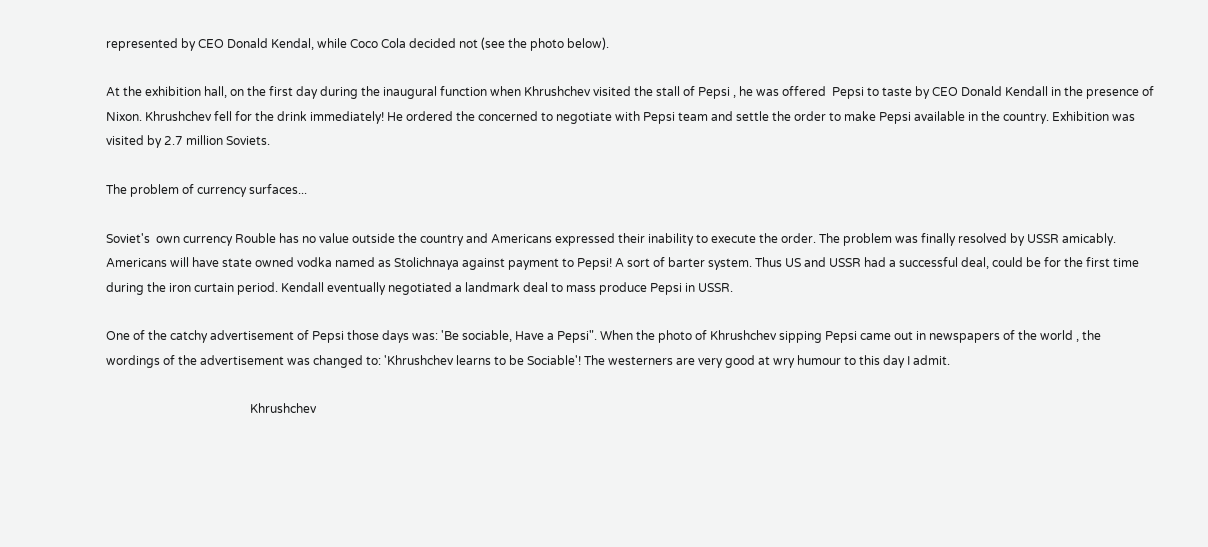represented by CEO Donald Kendal, while Coco Cola decided not (see the photo below).

At the exhibition hall, on the first day during the inaugural function when Khrushchev visited the stall of Pepsi , he was offered  Pepsi to taste by CEO Donald Kendall in the presence of Nixon. Khrushchev fell for the drink immediately! He ordered the concerned to negotiate with Pepsi team and settle the order to make Pepsi available in the country. Exhibition was visited by 2.7 million Soviets.

The problem of currency surfaces...

Soviet's  own currency Rouble has no value outside the country and Americans expressed their inability to execute the order. The problem was finally resolved by USSR amicably. Americans will have state owned vodka named as Stolichnaya against payment to Pepsi! A sort of barter system. Thus US and USSR had a successful deal, could be for the first time during the iron curtain period. Kendall eventually negotiated a landmark deal to mass produce Pepsi in USSR.

One of the catchy advertisement of Pepsi those days was: 'Be sociable, Have a Pepsi". When the photo of Khrushchev sipping Pepsi came out in newspapers of the world , the wordings of the advertisement was changed to: 'Khrushchev learns to be Sociable'! The westerners are very good at wry humour to this day I admit.

                                                Khrushchev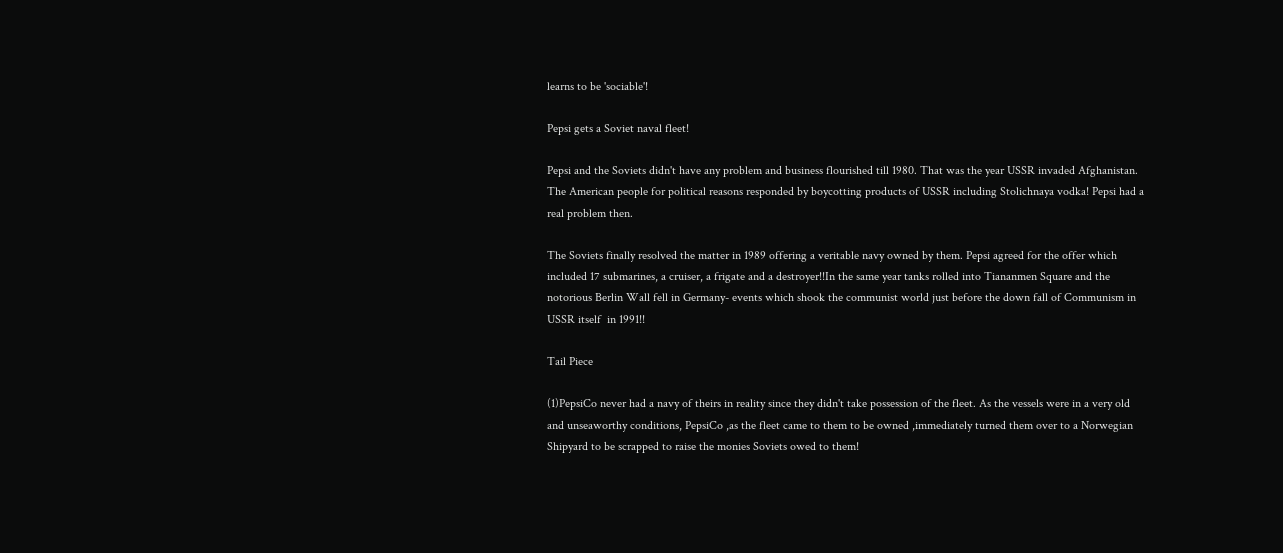learns to be 'sociable'!

Pepsi gets a Soviet naval fleet!

Pepsi and the Soviets didn't have any problem and business flourished till 1980. That was the year USSR invaded Afghanistan. The American people for political reasons responded by boycotting products of USSR including Stolichnaya vodka! Pepsi had a real problem then.

The Soviets finally resolved the matter in 1989 offering a veritable navy owned by them. Pepsi agreed for the offer which included 17 submarines, a cruiser, a frigate and a destroyer!!In the same year tanks rolled into Tiananmen Square and the notorious Berlin Wall fell in Germany- events which shook the communist world just before the down fall of Communism in USSR itself  in 1991!!

Tail Piece

(1)PepsiCo never had a navy of theirs in reality since they didn't take possession of the fleet. As the vessels were in a very old and unseaworthy conditions, PepsiCo ,as the fleet came to them to be owned ,immediately turned them over to a Norwegian Shipyard to be scrapped to raise the monies Soviets owed to them!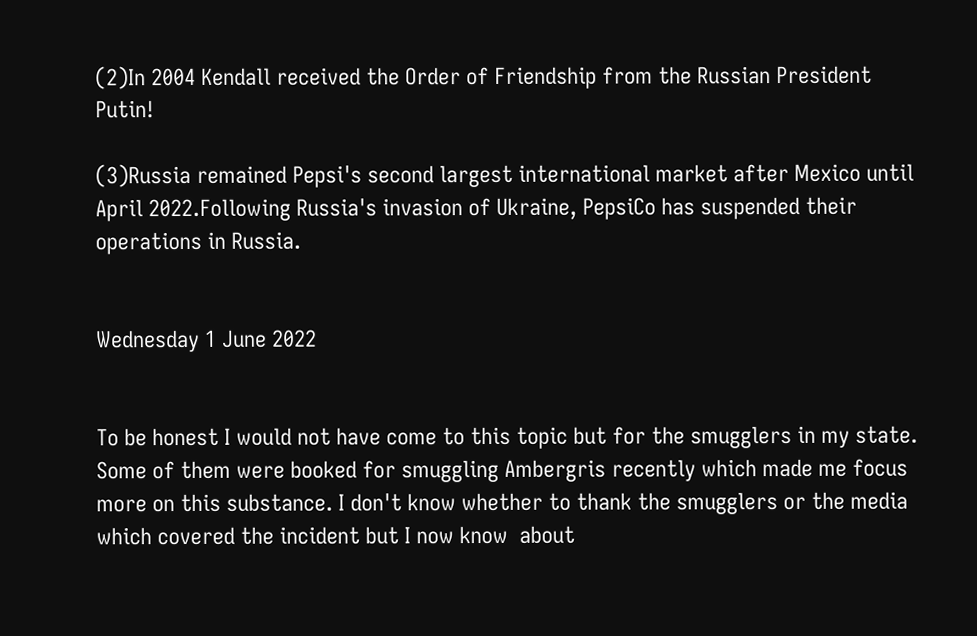(2)In 2004 Kendall received the Order of Friendship from the Russian President Putin!

(3)Russia remained Pepsi's second largest international market after Mexico until April 2022.Following Russia's invasion of Ukraine, PepsiCo has suspended their operations in Russia.


Wednesday 1 June 2022


To be honest I would not have come to this topic but for the smugglers in my state. Some of them were booked for smuggling Ambergris recently which made me focus more on this substance. I don't know whether to thank the smugglers or the media which covered the incident but I now know  about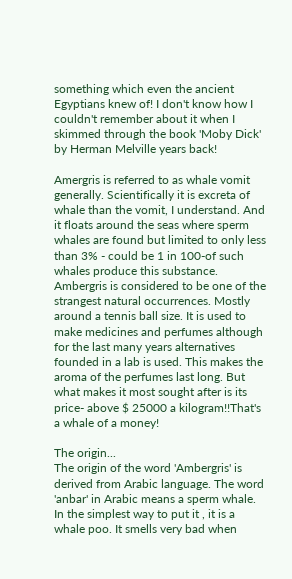something which even the ancient Egyptians knew of! I don't know how I couldn't remember about it when I skimmed through the book 'Moby Dick' by Herman Melville years back!

Amergris is referred to as whale vomit generally. Scientifically it is excreta of whale than the vomit, I understand. And it floats around the seas where sperm whales are found but limited to only less than 3% - could be 1 in 100-of such whales produce this substance. Ambergris is considered to be one of the strangest natural occurrences. Mostly around a tennis ball size. It is used to make medicines and perfumes although for the last many years alternatives founded in a lab is used. This makes the aroma of the perfumes last long. But what makes it most sought after is its price- above $ 25000 a kilogram!!That's a whale of a money!

The origin...
The origin of the word 'Ambergris' is derived from Arabic language. The word 'anbar' in Arabic means a sperm whale. In the simplest way to put it , it is a whale poo. It smells very bad when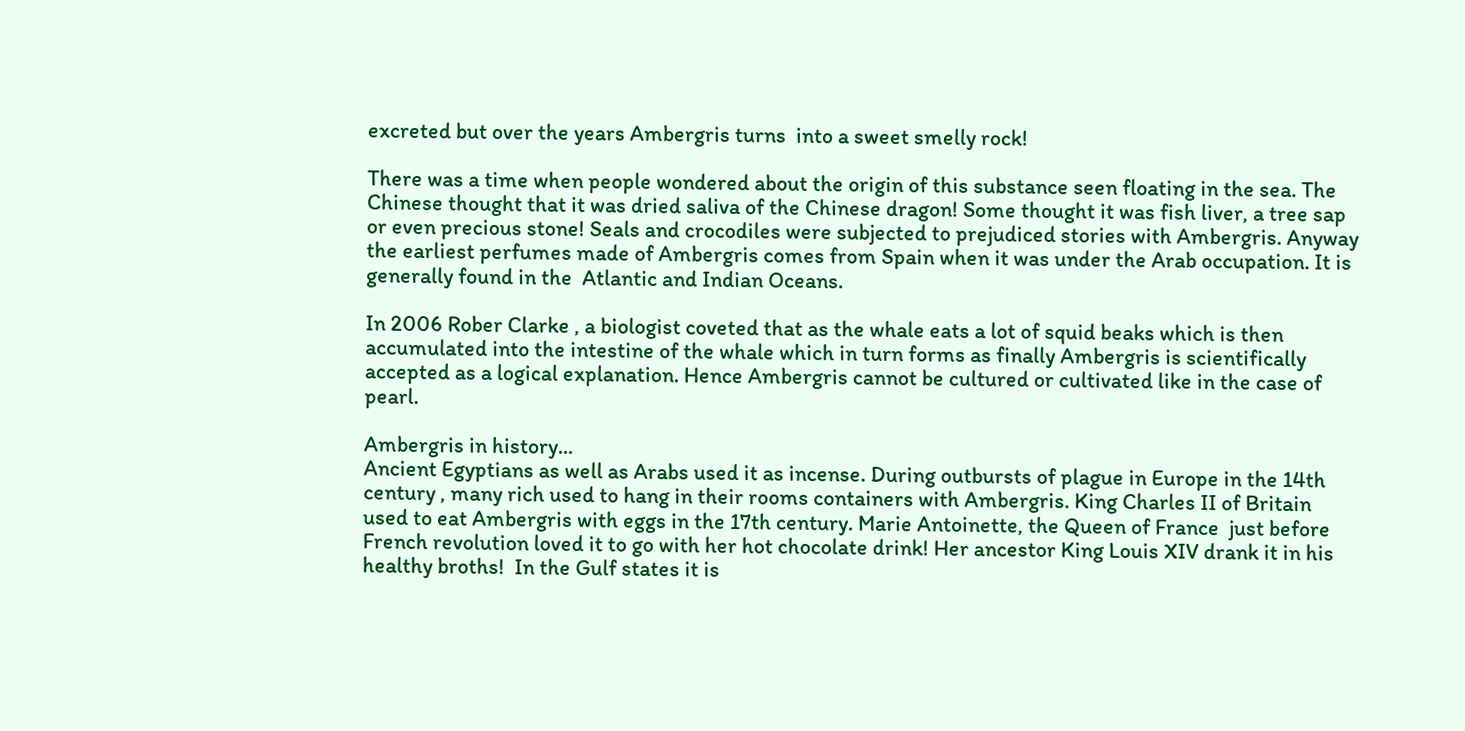excreted but over the years Ambergris turns  into a sweet smelly rock!

There was a time when people wondered about the origin of this substance seen floating in the sea. The Chinese thought that it was dried saliva of the Chinese dragon! Some thought it was fish liver, a tree sap or even precious stone! Seals and crocodiles were subjected to prejudiced stories with Ambergris. Anyway the earliest perfumes made of Ambergris comes from Spain when it was under the Arab occupation. It is generally found in the  Atlantic and Indian Oceans.

In 2006 Rober Clarke , a biologist coveted that as the whale eats a lot of squid beaks which is then accumulated into the intestine of the whale which in turn forms as finally Ambergris is scientifically accepted as a logical explanation. Hence Ambergris cannot be cultured or cultivated like in the case of pearl.

Ambergris in history...
Ancient Egyptians as well as Arabs used it as incense. During outbursts of plague in Europe in the 14th century , many rich used to hang in their rooms containers with Ambergris. King Charles II of Britain used to eat Ambergris with eggs in the 17th century. Marie Antoinette, the Queen of France  just before French revolution loved it to go with her hot chocolate drink! Her ancestor King Louis XIV drank it in his healthy broths!  In the Gulf states it is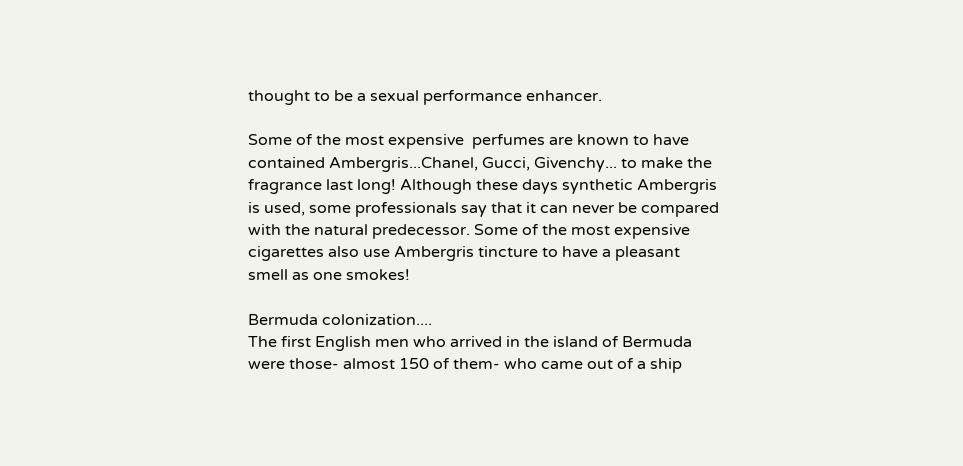thought to be a sexual performance enhancer.

Some of the most expensive  perfumes are known to have contained Ambergris...Chanel, Gucci, Givenchy... to make the fragrance last long! Although these days synthetic Ambergris is used, some professionals say that it can never be compared with the natural predecessor. Some of the most expensive cigarettes also use Ambergris tincture to have a pleasant smell as one smokes!

Bermuda colonization....
The first English men who arrived in the island of Bermuda were those- almost 150 of them- who came out of a ship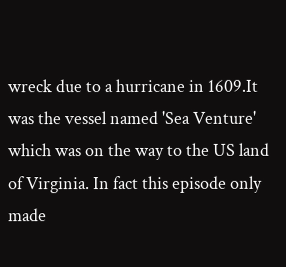wreck due to a hurricane in 1609.It was the vessel named 'Sea Venture' which was on the way to the US land of Virginia. In fact this episode only made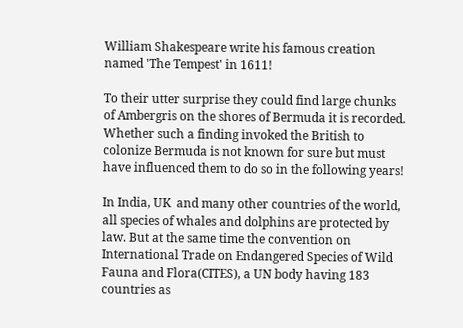William Shakespeare write his famous creation named 'The Tempest' in 1611!

To their utter surprise they could find large chunks of Ambergris on the shores of Bermuda it is recorded. Whether such a finding invoked the British to colonize Bermuda is not known for sure but must have influenced them to do so in the following years!

In India, UK  and many other countries of the world, all species of whales and dolphins are protected by law. But at the same time the convention on International Trade on Endangered Species of Wild Fauna and Flora(CITES), a UN body having 183 countries as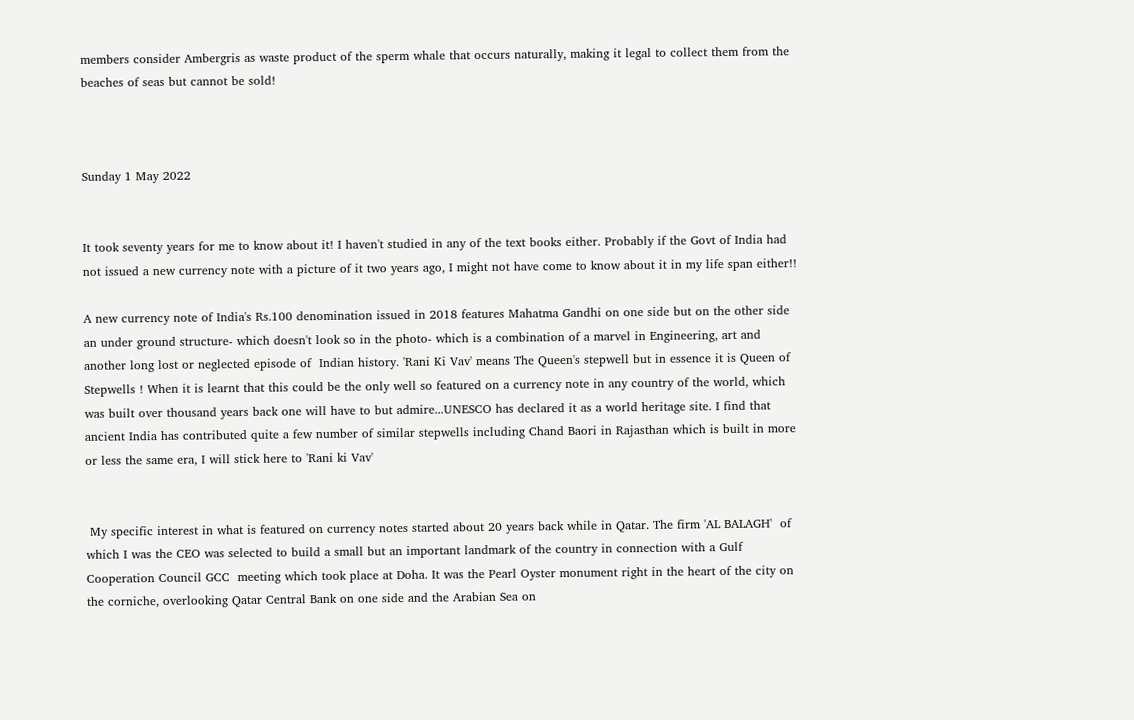members consider Ambergris as waste product of the sperm whale that occurs naturally, making it legal to collect them from the beaches of seas but cannot be sold!



Sunday 1 May 2022


It took seventy years for me to know about it! I haven't studied in any of the text books either. Probably if the Govt of India had not issued a new currency note with a picture of it two years ago, I might not have come to know about it in my life span either!!

A new currency note of India's Rs.100 denomination issued in 2018 features Mahatma Gandhi on one side but on the other side an under ground structure- which doesn't look so in the photo- which is a combination of a marvel in Engineering, art and another long lost or neglected episode of  Indian history. 'Rani Ki Vav' means The Queen's stepwell but in essence it is Queen of Stepwells ! When it is learnt that this could be the only well so featured on a currency note in any country of the world, which was built over thousand years back one will have to but admire...UNESCO has declared it as a world heritage site. I find that ancient India has contributed quite a few number of similar stepwells including Chand Baori in Rajasthan which is built in more or less the same era, I will stick here to 'Rani ki Vav'


 My specific interest in what is featured on currency notes started about 20 years back while in Qatar. The firm 'AL BALAGH'  of which I was the CEO was selected to build a small but an important landmark of the country in connection with a Gulf Cooperation Council GCC  meeting which took place at Doha. It was the Pearl Oyster monument right in the heart of the city on the corniche, overlooking Qatar Central Bank on one side and the Arabian Sea on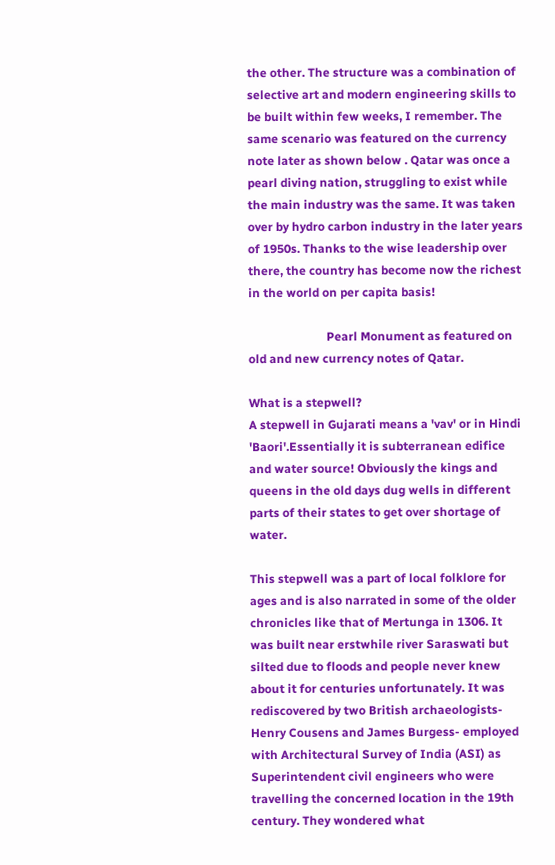the other. The structure was a combination of selective art and modern engineering skills to be built within few weeks, I remember. The same scenario was featured on the currency note later as shown below . Qatar was once a pearl diving nation, struggling to exist while the main industry was the same. It was taken over by hydro carbon industry in the later years of 1950s. Thanks to the wise leadership over there, the country has become now the richest in the world on per capita basis!

                          Pearl Monument as featured on old and new currency notes of Qatar.

What is a stepwell?
A stepwell in Gujarati means a 'vav' or in Hindi 'Baori'.Essentially it is subterranean edifice and water source! Obviously the kings and queens in the old days dug wells in different parts of their states to get over shortage of water.

This stepwell was a part of local folklore for ages and is also narrated in some of the older chronicles like that of Mertunga in 1306. It was built near erstwhile river Saraswati but silted due to floods and people never knew about it for centuries unfortunately. It was rediscovered by two British archaeologists- Henry Cousens and James Burgess- employed with Architectural Survey of India (ASI) as Superintendent civil engineers who were travelling the concerned location in the 19th century. They wondered what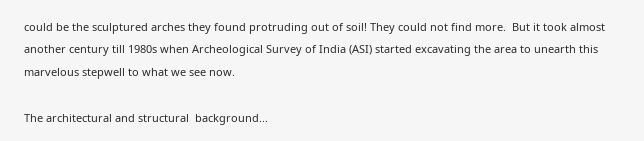could be the sculptured arches they found protruding out of soil! They could not find more.  But it took almost another century till 1980s when Archeological Survey of India (ASI) started excavating the area to unearth this marvelous stepwell to what we see now.

The architectural and structural  background...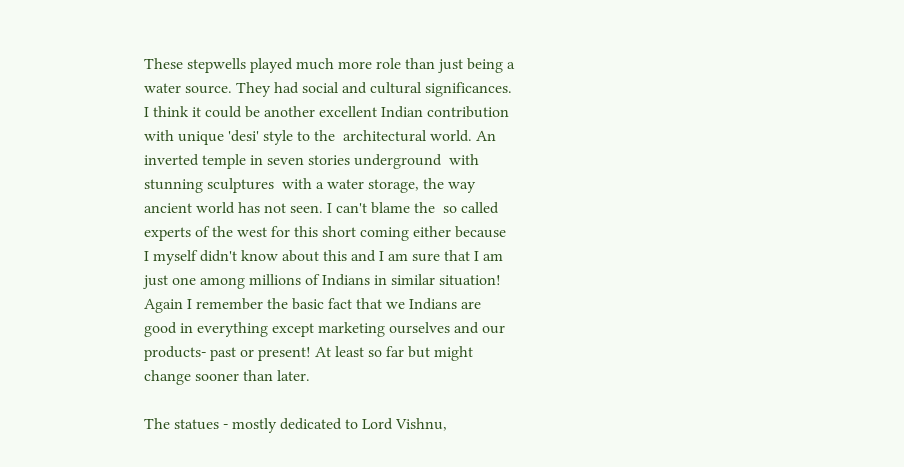These stepwells played much more role than just being a water source. They had social and cultural significances. I think it could be another excellent Indian contribution with unique 'desi' style to the  architectural world. An inverted temple in seven stories underground  with stunning sculptures  with a water storage, the way ancient world has not seen. I can't blame the  so called experts of the west for this short coming either because I myself didn't know about this and I am sure that I am just one among millions of Indians in similar situation! Again I remember the basic fact that we Indians are good in everything except marketing ourselves and our products- past or present! At least so far but might change sooner than later.

The statues - mostly dedicated to Lord Vishnu,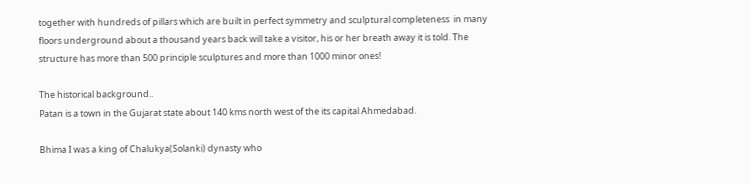together with hundreds of pillars which are built in perfect symmetry and sculptural completeness  in many floors underground about a thousand years back will take a visitor, his or her breath away it is told. The structure has more than 500 principle sculptures and more than 1000 minor ones!

The historical background..
Patan is a town in the Gujarat state about 140 kms north west of the its capital Ahmedabad.

Bhima I was a king of Chalukya(Solanki) dynasty who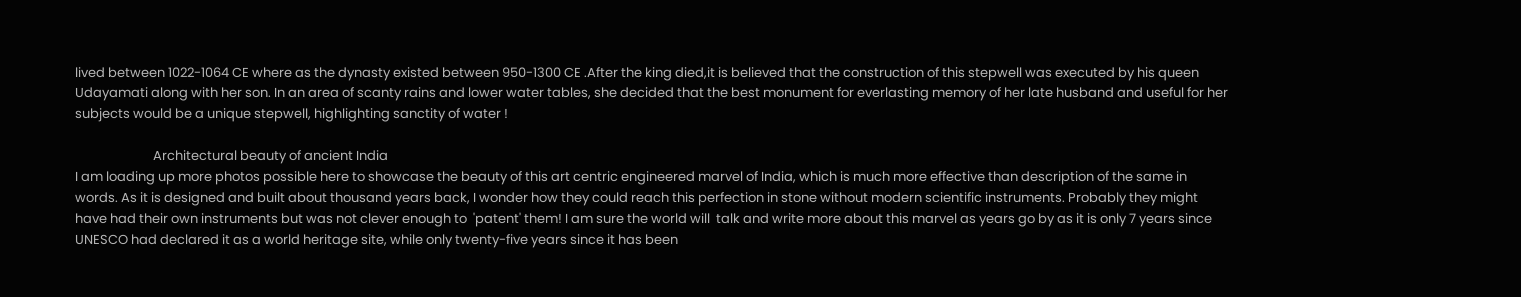lived between 1022-1064 CE where as the dynasty existed between 950-1300 CE .After the king died,it is believed that the construction of this stepwell was executed by his queen Udayamati along with her son. In an area of scanty rains and lower water tables, she decided that the best monument for everlasting memory of her late husband and useful for her subjects would be a unique stepwell, highlighting sanctity of water !

                          Architectural beauty of ancient India
I am loading up more photos possible here to showcase the beauty of this art centric engineered marvel of India, which is much more effective than description of the same in words. As it is designed and built about thousand years back, I wonder how they could reach this perfection in stone without modern scientific instruments. Probably they might have had their own instruments but was not clever enough to  'patent' them! I am sure the world will  talk and write more about this marvel as years go by as it is only 7 years since UNESCO had declared it as a world heritage site, while only twenty-five years since it has been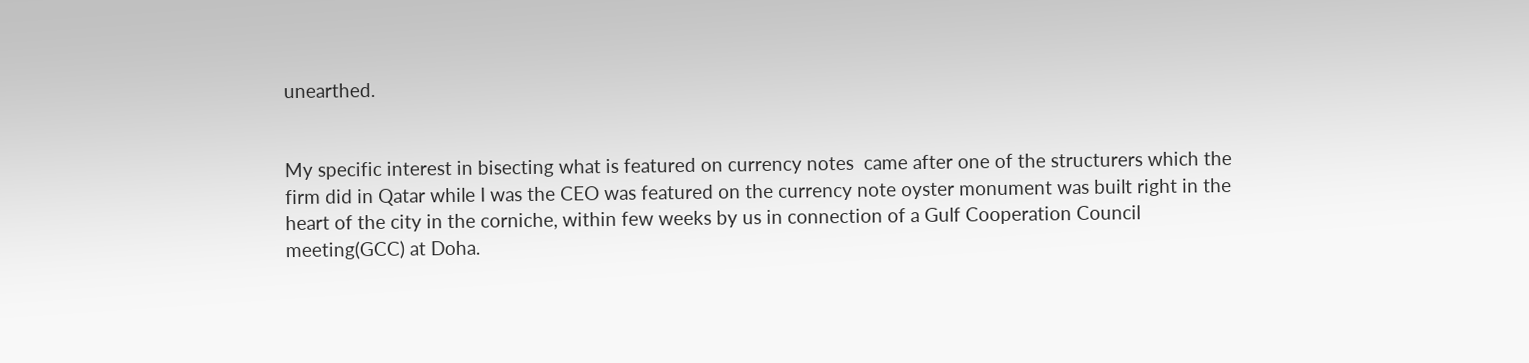unearthed.


My specific interest in bisecting what is featured on currency notes  came after one of the structurers which the firm did in Qatar while I was the CEO was featured on the currency note oyster monument was built right in the heart of the city in the corniche, within few weeks by us in connection of a Gulf Cooperation Council meeting(GCC) at Doha.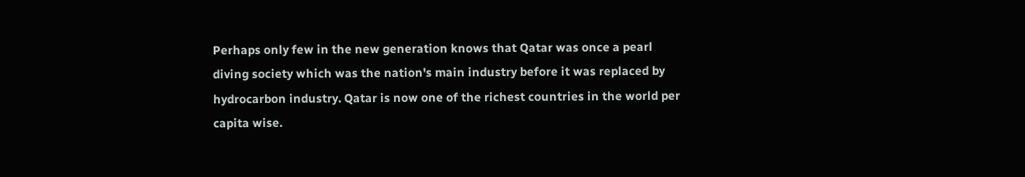Perhaps only few in the new generation knows that Qatar was once a pearl diving society which was the nation's main industry before it was replaced by hydrocarbon industry. Qatar is now one of the richest countries in the world per capita wise.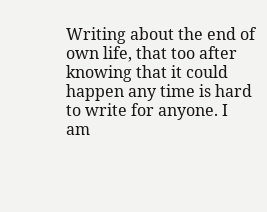Writing about the end of own life, that too after knowing that it could happen any time is hard to write for anyone. I am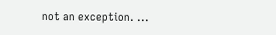not an exception. ...